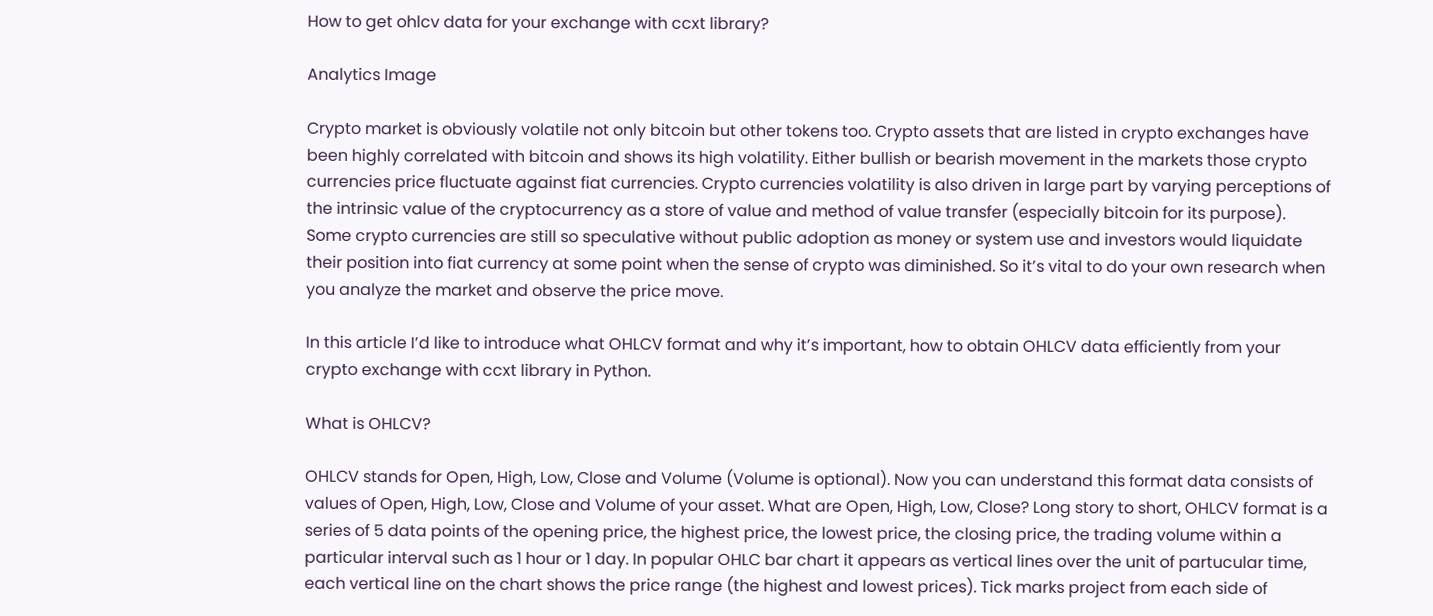How to get ohlcv data for your exchange with ccxt library?

Analytics Image

Crypto market is obviously volatile not only bitcoin but other tokens too. Crypto assets that are listed in crypto exchanges have been highly correlated with bitcoin and shows its high volatility. Either bullish or bearish movement in the markets those crypto currencies price fluctuate against fiat currencies. Crypto currencies volatility is also driven in large part by varying perceptions of the intrinsic value of the cryptocurrency as a store of value and method of value transfer (especially bitcoin for its purpose). Some crypto currencies are still so speculative without public adoption as money or system use and investors would liquidate their position into fiat currency at some point when the sense of crypto was diminished. So it’s vital to do your own research when you analyze the market and observe the price move.

In this article I’d like to introduce what OHLCV format and why it’s important, how to obtain OHLCV data efficiently from your crypto exchange with ccxt library in Python.

What is OHLCV?

OHLCV stands for Open, High, Low, Close and Volume (Volume is optional). Now you can understand this format data consists of values of Open, High, Low, Close and Volume of your asset. What are Open, High, Low, Close? Long story to short, OHLCV format is a series of 5 data points of the opening price, the highest price, the lowest price, the closing price, the trading volume within a particular interval such as 1 hour or 1 day. In popular OHLC bar chart it appears as vertical lines over the unit of partucular time, each vertical line on the chart shows the price range (the highest and lowest prices). Tick marks project from each side of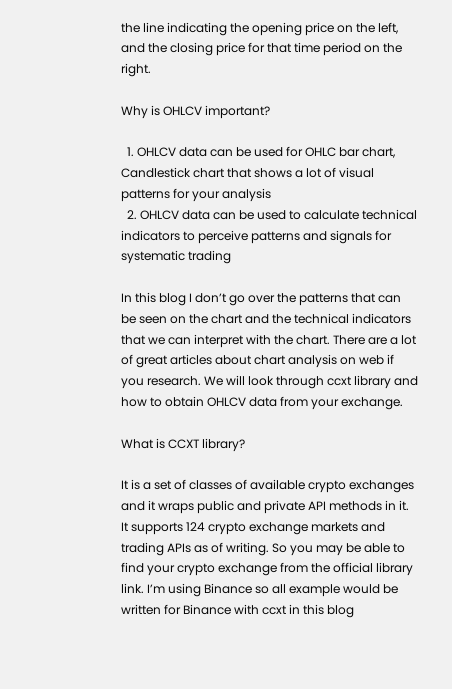the line indicating the opening price on the left, and the closing price for that time period on the right.

Why is OHLCV important?

  1. OHLCV data can be used for OHLC bar chart, Candlestick chart that shows a lot of visual patterns for your analysis
  2. OHLCV data can be used to calculate technical indicators to perceive patterns and signals for systematic trading

In this blog I don’t go over the patterns that can be seen on the chart and the technical indicators that we can interpret with the chart. There are a lot of great articles about chart analysis on web if you research. We will look through ccxt library and how to obtain OHLCV data from your exchange.

What is CCXT library?

It is a set of classes of available crypto exchanges and it wraps public and private API methods in it. It supports 124 crypto exchange markets and trading APIs as of writing. So you may be able to find your crypto exchange from the official library link. I’m using Binance so all example would be written for Binance with ccxt in this blog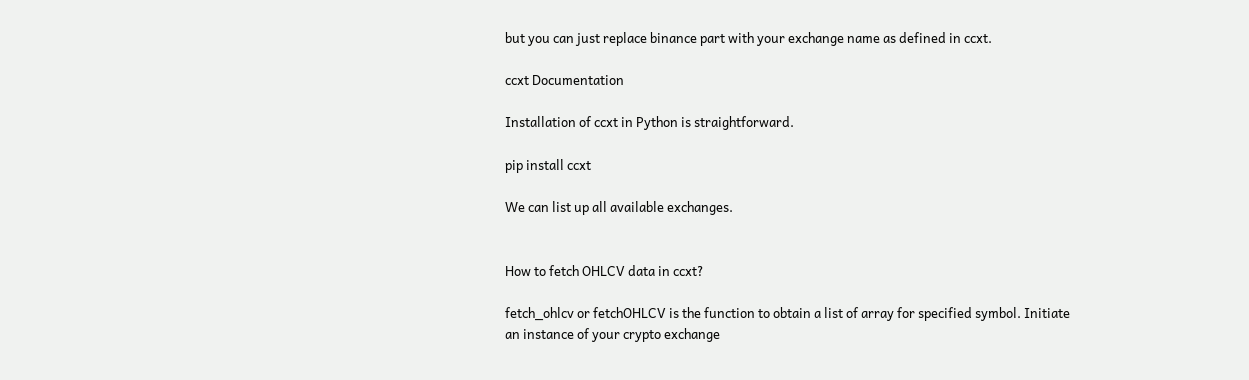but you can just replace binance part with your exchange name as defined in ccxt.

ccxt Documentation

Installation of ccxt in Python is straightforward.

pip install ccxt

We can list up all available exchanges.


How to fetch OHLCV data in ccxt?

fetch_ohlcv or fetchOHLCV is the function to obtain a list of array for specified symbol. Initiate an instance of your crypto exchange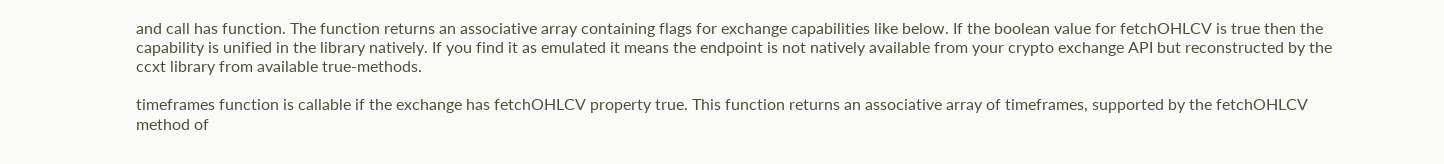and call has function. The function returns an associative array containing flags for exchange capabilities like below. If the boolean value for fetchOHLCV is true then the capability is unified in the library natively. If you find it as emulated it means the endpoint is not natively available from your crypto exchange API but reconstructed by the ccxt library from available true-methods.

timeframes function is callable if the exchange has fetchOHLCV property true. This function returns an associative array of timeframes, supported by the fetchOHLCV method of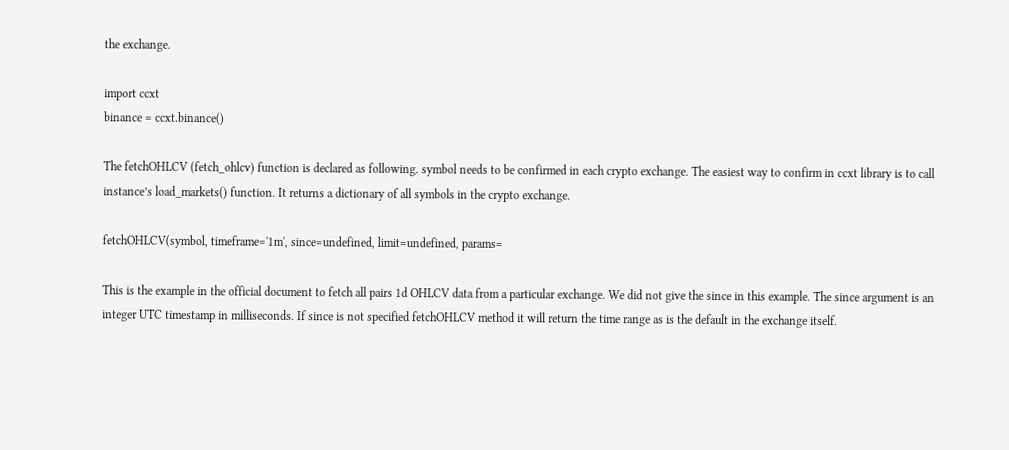the exchange.

import ccxt
binance = ccxt.binance()

The fetchOHLCV (fetch_ohlcv) function is declared as following. symbol needs to be confirmed in each crypto exchange. The easiest way to confirm in ccxt library is to call instance’s load_markets() function. It returns a dictionary of all symbols in the crypto exchange.

fetchOHLCV(symbol, timeframe='1m', since=undefined, limit=undefined, params=

This is the example in the official document to fetch all pairs 1d OHLCV data from a particular exchange. We did not give the since in this example. The since argument is an integer UTC timestamp in milliseconds. If since is not specified fetchOHLCV method it will return the time range as is the default in the exchange itself.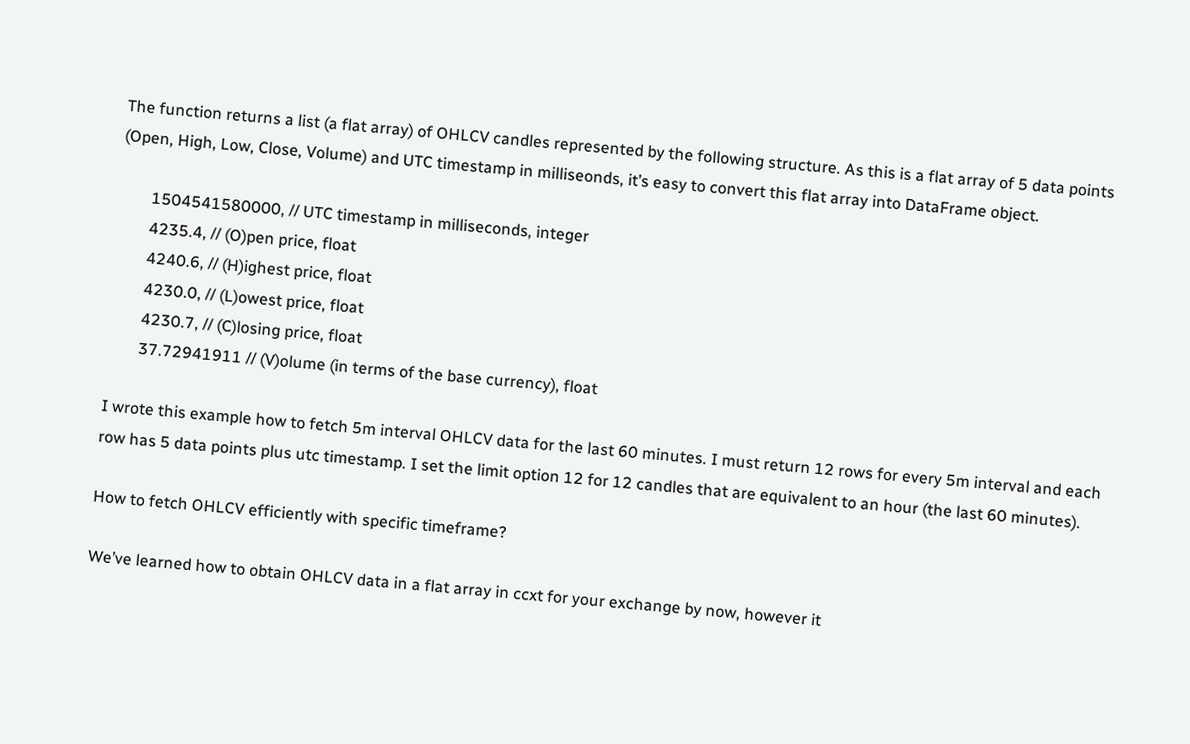The function returns a list (a flat array) of OHLCV candles represented by the following structure. As this is a flat array of 5 data points (Open, High, Low, Close, Volume) and UTC timestamp in milliseonds, it’s easy to convert this flat array into DataFrame object.

        1504541580000, // UTC timestamp in milliseconds, integer
        4235.4, // (O)pen price, float
        4240.6, // (H)ighest price, float
        4230.0, // (L)owest price, float
        4230.7, // (C)losing price, float
        37.72941911 // (V)olume (in terms of the base currency), float

I wrote this example how to fetch 5m interval OHLCV data for the last 60 minutes. I must return 12 rows for every 5m interval and each row has 5 data points plus utc timestamp. I set the limit option 12 for 12 candles that are equivalent to an hour (the last 60 minutes).

How to fetch OHLCV efficiently with specific timeframe?

We’ve learned how to obtain OHLCV data in a flat array in ccxt for your exchange by now, however it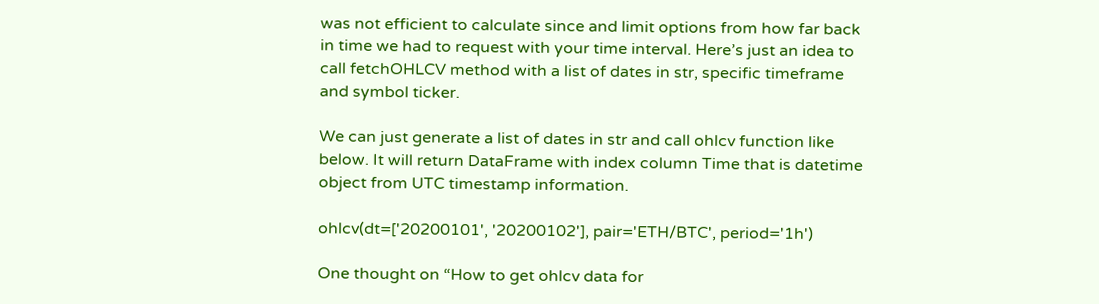was not efficient to calculate since and limit options from how far back in time we had to request with your time interval. Here’s just an idea to call fetchOHLCV method with a list of dates in str, specific timeframe and symbol ticker.

We can just generate a list of dates in str and call ohlcv function like below. It will return DataFrame with index column Time that is datetime object from UTC timestamp information.

ohlcv(dt=['20200101', '20200102'], pair='ETH/BTC', period='1h')

One thought on “How to get ohlcv data for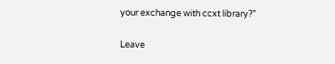your exchange with ccxt library?”

Leave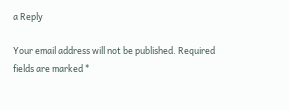a Reply

Your email address will not be published. Required fields are marked *